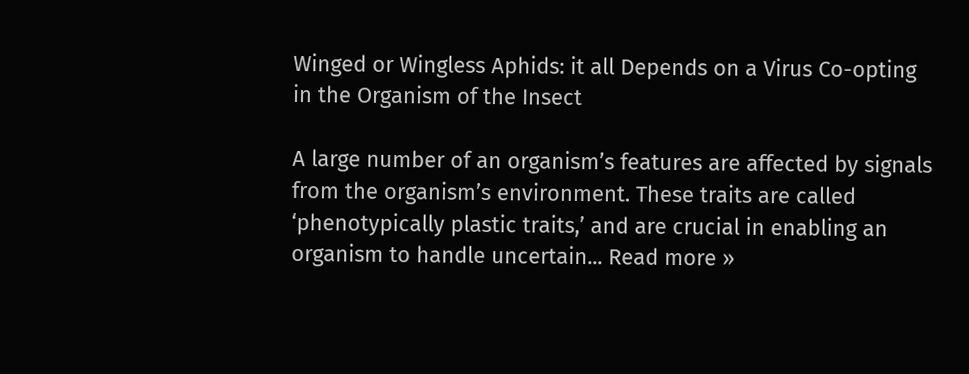Winged or Wingless Aphids: it all Depends on a Virus Co-opting in the Organism of the Insect

A large number of an organism’s features are affected by signals from the organism’s environment. These traits are called ‘phenotypically plastic traits,’ and are crucial in enabling an organism to handle uncertain... Read more »